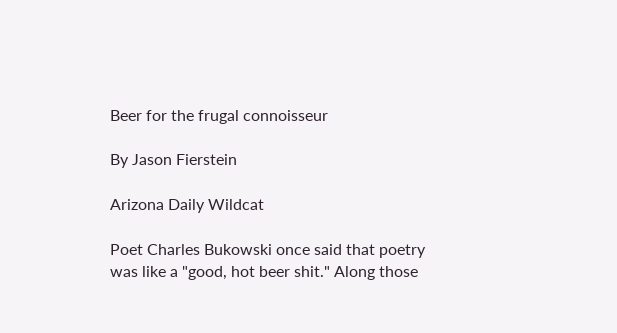Beer for the frugal connoisseur

By Jason Fierstein

Arizona Daily Wildcat

Poet Charles Bukowski once said that poetry was like a "good, hot beer shit." Along those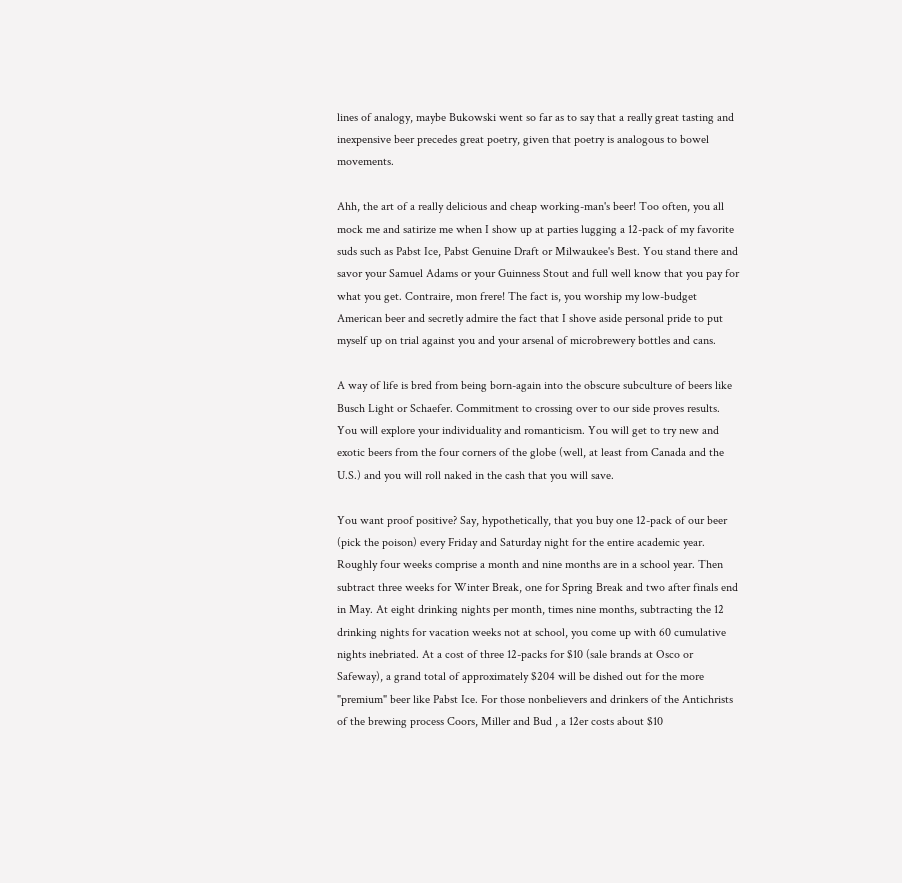lines of analogy, maybe Bukowski went so far as to say that a really great tasting and inexpensive beer precedes great poetry, given that poetry is analogous to bowel movements.

Ahh, the art of a really delicious and cheap working-man's beer! Too often, you all mock me and satirize me when I show up at parties lugging a 12-pack of my favorite suds such as Pabst Ice, Pabst Genuine Draft or Milwaukee's Best. You stand there and savor your Samuel Adams or your Guinness Stout and full well know that you pay for what you get. Contraire, mon frere! The fact is, you worship my low-budget American beer and secretly admire the fact that I shove aside personal pride to put myself up on trial against you and your arsenal of microbrewery bottles and cans.

A way of life is bred from being born-again into the obscure subculture of beers like Busch Light or Schaefer. Commitment to crossing over to our side proves results. You will explore your individuality and romanticism. You will get to try new and exotic beers from the four corners of the globe (well, at least from Canada and the U.S.) and you will roll naked in the cash that you will save.

You want proof positive? Say, hypothetically, that you buy one 12-pack of our beer (pick the poison) every Friday and Saturday night for the entire academic year. Roughly four weeks comprise a month and nine months are in a school year. Then subtract three weeks for Winter Break, one for Spring Break and two after finals end in May. At eight drinking nights per month, times nine months, subtracting the 12 drinking nights for vacation weeks not at school, you come up with 60 cumulative nights inebriated. At a cost of three 12-packs for $10 (sale brands at Osco or Safeway), a grand total of approximately $204 will be dished out for the more "premium" beer like Pabst Ice. For those nonbelievers and drinkers of the Antichrists of the brewing process Coors, Miller and Bud , a 12er costs about $10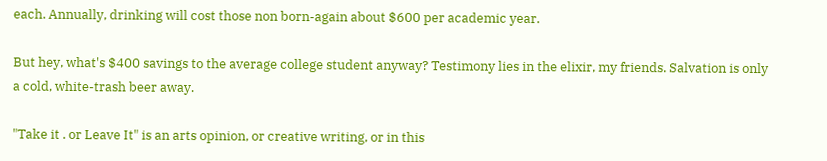each. Annually, drinking will cost those non born-again about $600 per academic year.

But hey, what's $400 savings to the average college student anyway? Testimony lies in the elixir, my friends. Salvation is only a cold, white-trash beer away.

"Take it . or Leave It" is an arts opinion, or creative writing, or in this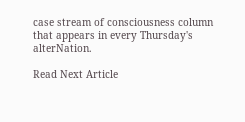case stream of consciousness column that appears in every Thursday's alterNation.

Read Next Article